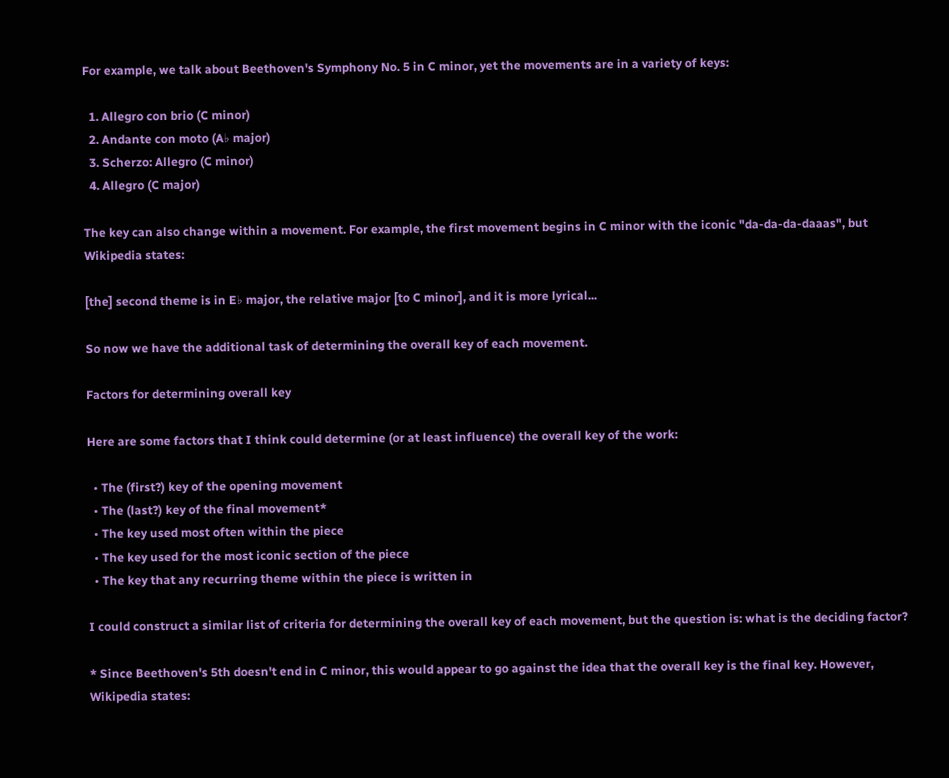For example, we talk about Beethoven's Symphony No. 5 in C minor, yet the movements are in a variety of keys:

  1. Allegro con brio (C minor)
  2. Andante con moto (A♭ major)
  3. Scherzo: Allegro (C minor)
  4. Allegro (C major)

The key can also change within a movement. For example, the first movement begins in C minor with the iconic "da-da-da-daaas", but Wikipedia states:

[the] second theme is in E♭ major, the relative major [to C minor], and it is more lyrical...

So now we have the additional task of determining the overall key of each movement.

Factors for determining overall key

Here are some factors that I think could determine (or at least influence) the overall key of the work:

  • The (first?) key of the opening movement
  • The (last?) key of the final movement*
  • The key used most often within the piece
  • The key used for the most iconic section of the piece
  • The key that any recurring theme within the piece is written in

I could construct a similar list of criteria for determining the overall key of each movement, but the question is: what is the deciding factor?

* Since Beethoven's 5th doesn't end in C minor, this would appear to go against the idea that the overall key is the final key. However, Wikipedia states: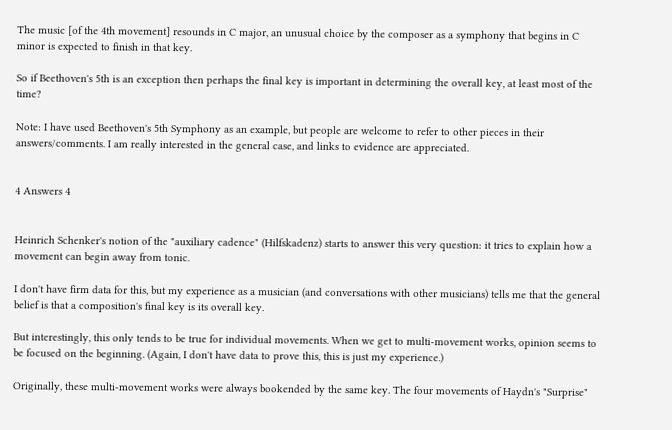The music [of the 4th movement] resounds in C major, an unusual choice by the composer as a symphony that begins in C minor is expected to finish in that key.

So if Beethoven's 5th is an exception then perhaps the final key is important in determining the overall key, at least most of the time?

Note: I have used Beethoven's 5th Symphony as an example, but people are welcome to refer to other pieces in their answers/comments. I am really interested in the general case, and links to evidence are appreciated.


4 Answers 4


Heinrich Schenker's notion of the "auxiliary cadence" (Hilfskadenz) starts to answer this very question: it tries to explain how a movement can begin away from tonic.

I don't have firm data for this, but my experience as a musician (and conversations with other musicians) tells me that the general belief is that a composition's final key is its overall key.

But interestingly, this only tends to be true for individual movements. When we get to multi-movement works, opinion seems to be focused on the beginning. (Again, I don't have data to prove this, this is just my experience.)

Originally, these multi-movement works were always bookended by the same key. The four movements of Haydn's "Surprise"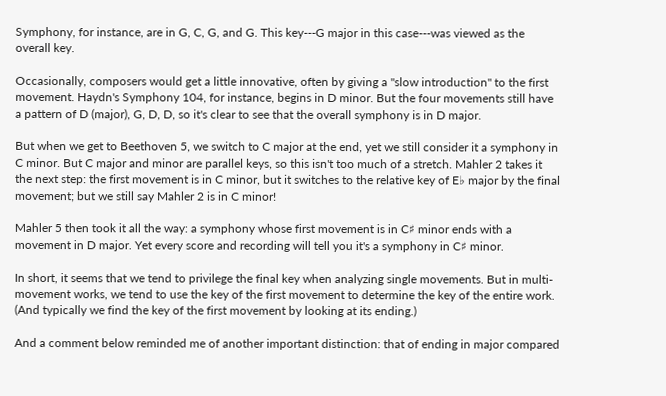Symphony, for instance, are in G, C, G, and G. This key---G major in this case---was viewed as the overall key.

Occasionally, composers would get a little innovative, often by giving a "slow introduction" to the first movement. Haydn's Symphony 104, for instance, begins in D minor. But the four movements still have a pattern of D (major), G, D, D, so it's clear to see that the overall symphony is in D major.

But when we get to Beethoven 5, we switch to C major at the end, yet we still consider it a symphony in C minor. But C major and minor are parallel keys, so this isn't too much of a stretch. Mahler 2 takes it the next step: the first movement is in C minor, but it switches to the relative key of E♭ major by the final movement; but we still say Mahler 2 is in C minor!

Mahler 5 then took it all the way: a symphony whose first movement is in C♯ minor ends with a movement in D major. Yet every score and recording will tell you it's a symphony in C♯ minor.

In short, it seems that we tend to privilege the final key when analyzing single movements. But in multi-movement works, we tend to use the key of the first movement to determine the key of the entire work. (And typically we find the key of the first movement by looking at its ending.)

And a comment below reminded me of another important distinction: that of ending in major compared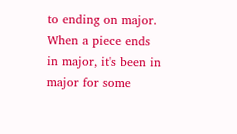to ending on major. When a piece ends in major, it's been in major for some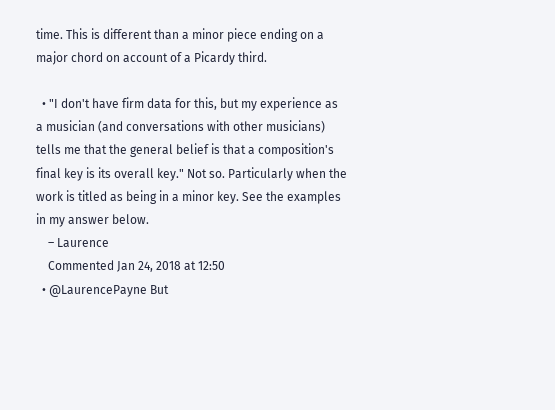time. This is different than a minor piece ending on a major chord on account of a Picardy third.

  • "I don't have firm data for this, but my experience as a musician (and conversations with other musicians) tells me that the general belief is that a composition's final key is its overall key." Not so. Particularly when the work is titled as being in a minor key. See the examples in my answer below.
    – Laurence
    Commented Jan 24, 2018 at 12:50
  • @LaurencePayne But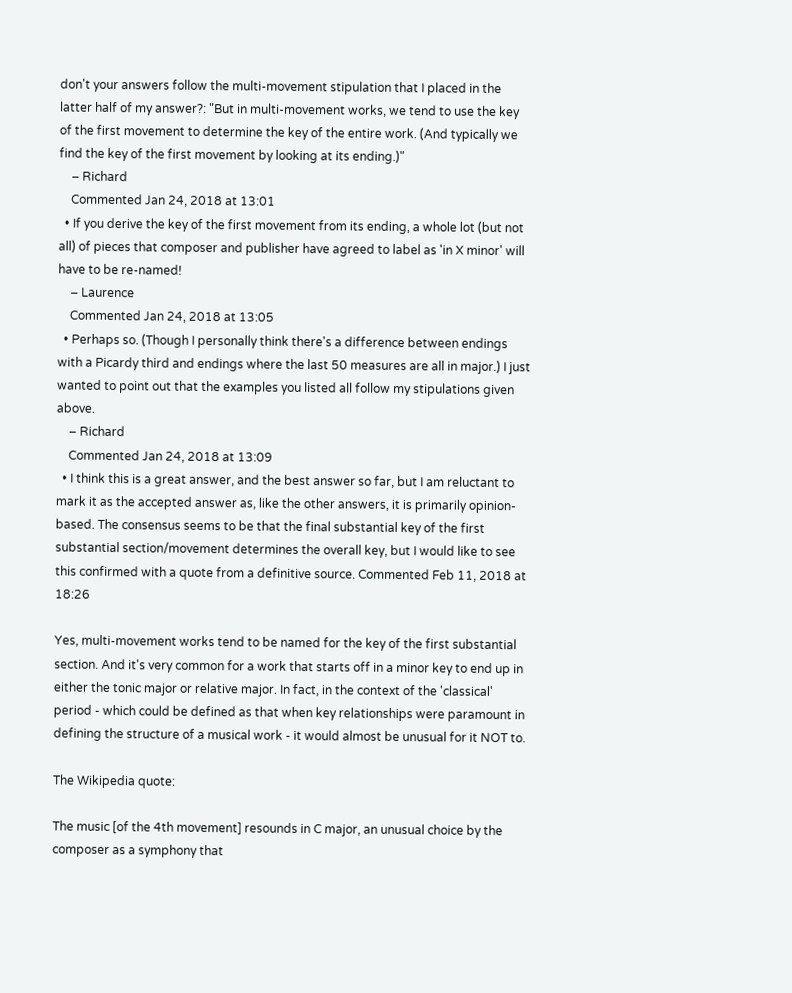don't your answers follow the multi-movement stipulation that I placed in the latter half of my answer?: "But in multi-movement works, we tend to use the key of the first movement to determine the key of the entire work. (And typically we find the key of the first movement by looking at its ending.)"
    – Richard
    Commented Jan 24, 2018 at 13:01
  • If you derive the key of the first movement from its ending, a whole lot (but not all) of pieces that composer and publisher have agreed to label as 'in X minor' will have to be re-named!
    – Laurence
    Commented Jan 24, 2018 at 13:05
  • Perhaps so. (Though I personally think there's a difference between endings with a Picardy third and endings where the last 50 measures are all in major.) I just wanted to point out that the examples you listed all follow my stipulations given above.
    – Richard
    Commented Jan 24, 2018 at 13:09
  • I think this is a great answer, and the best answer so far, but I am reluctant to mark it as the accepted answer as, like the other answers, it is primarily opinion-based. The consensus seems to be that the final substantial key of the first substantial section/movement determines the overall key, but I would like to see this confirmed with a quote from a definitive source. Commented Feb 11, 2018 at 18:26

Yes, multi-movement works tend to be named for the key of the first substantial section. And it's very common for a work that starts off in a minor key to end up in either the tonic major or relative major. In fact, in the context of the 'classical' period - which could be defined as that when key relationships were paramount in defining the structure of a musical work - it would almost be unusual for it NOT to.

The Wikipedia quote:

The music [of the 4th movement] resounds in C major, an unusual choice by the composer as a symphony that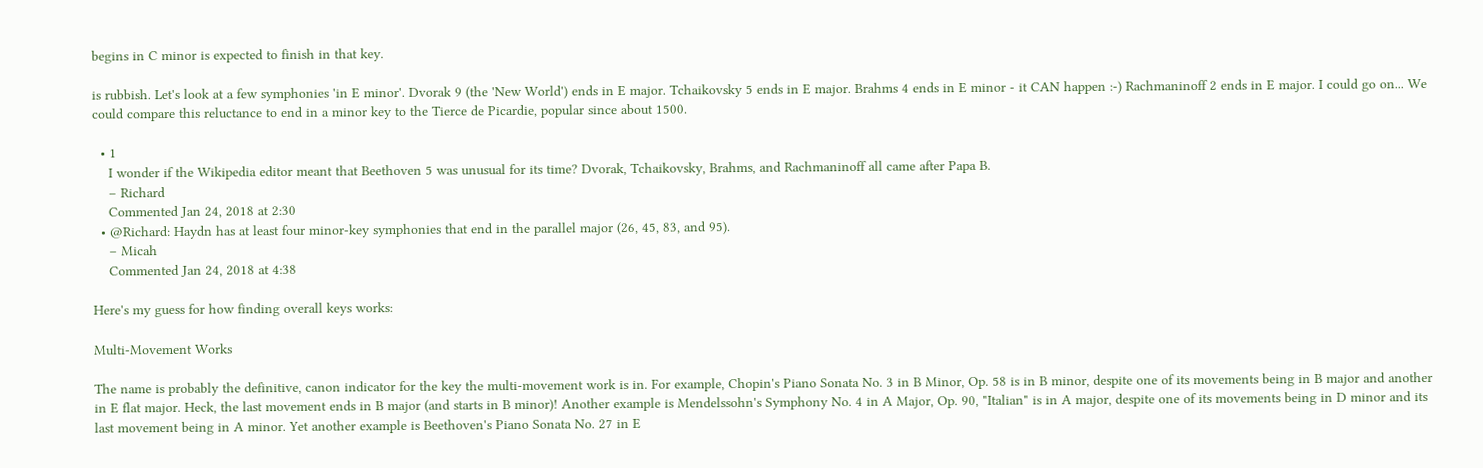begins in C minor is expected to finish in that key.

is rubbish. Let's look at a few symphonies 'in E minor'. Dvorak 9 (the 'New World') ends in E major. Tchaikovsky 5 ends in E major. Brahms 4 ends in E minor - it CAN happen :-) Rachmaninoff 2 ends in E major. I could go on... We could compare this reluctance to end in a minor key to the Tierce de Picardie, popular since about 1500.

  • 1
    I wonder if the Wikipedia editor meant that Beethoven 5 was unusual for its time? Dvorak, Tchaikovsky, Brahms, and Rachmaninoff all came after Papa B.
    – Richard
    Commented Jan 24, 2018 at 2:30
  • @Richard: Haydn has at least four minor-key symphonies that end in the parallel major (26, 45, 83, and 95).
    – Micah
    Commented Jan 24, 2018 at 4:38

Here's my guess for how finding overall keys works:

Multi-Movement Works

The name is probably the definitive, canon indicator for the key the multi-movement work is in. For example, Chopin's Piano Sonata No. 3 in B Minor, Op. 58 is in B minor, despite one of its movements being in B major and another in E flat major. Heck, the last movement ends in B major (and starts in B minor)! Another example is Mendelssohn's Symphony No. 4 in A Major, Op. 90, "Italian" is in A major, despite one of its movements being in D minor and its last movement being in A minor. Yet another example is Beethoven's Piano Sonata No. 27 in E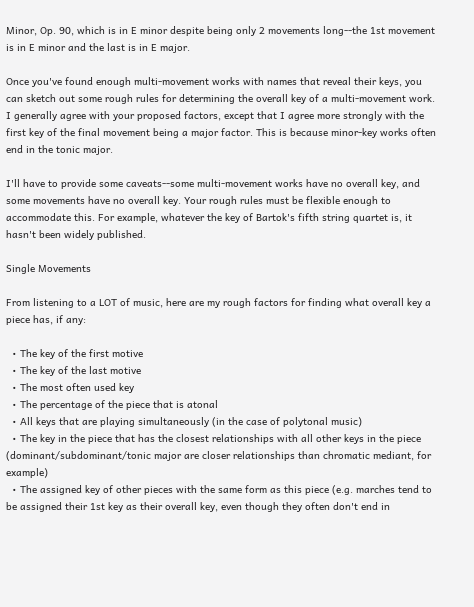Minor, Op. 90, which is in E minor despite being only 2 movements long--the 1st movement is in E minor and the last is in E major.

Once you've found enough multi-movement works with names that reveal their keys, you can sketch out some rough rules for determining the overall key of a multi-movement work. I generally agree with your proposed factors, except that I agree more strongly with the first key of the final movement being a major factor. This is because minor-key works often end in the tonic major.

I'll have to provide some caveats--some multi-movement works have no overall key, and some movements have no overall key. Your rough rules must be flexible enough to accommodate this. For example, whatever the key of Bartok's fifth string quartet is, it hasn't been widely published.

Single Movements

From listening to a LOT of music, here are my rough factors for finding what overall key a piece has, if any:

  • The key of the first motive
  • The key of the last motive
  • The most often used key
  • The percentage of the piece that is atonal
  • All keys that are playing simultaneously (in the case of polytonal music)
  • The key in the piece that has the closest relationships with all other keys in the piece (dominant/subdominant/tonic major are closer relationships than chromatic mediant, for example)
  • The assigned key of other pieces with the same form as this piece (e.g. marches tend to be assigned their 1st key as their overall key, even though they often don't end in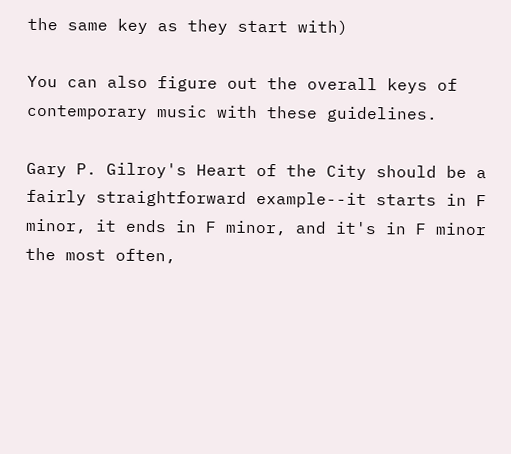the same key as they start with)

You can also figure out the overall keys of contemporary music with these guidelines.

Gary P. Gilroy's Heart of the City should be a fairly straightforward example--it starts in F minor, it ends in F minor, and it's in F minor the most often,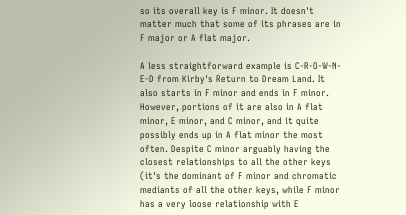so its overall key is F minor. It doesn't matter much that some of its phrases are in F major or A flat major.

A less straightforward example is C-R-O-W-N-E-D from Kirby's Return to Dream Land. It also starts in F minor and ends in F minor. However, portions of it are also in A flat minor, E minor, and C minor, and it quite possibly ends up in A flat minor the most often. Despite C minor arguably having the closest relationships to all the other keys (it's the dominant of F minor and chromatic mediants of all the other keys, while F minor has a very loose relationship with E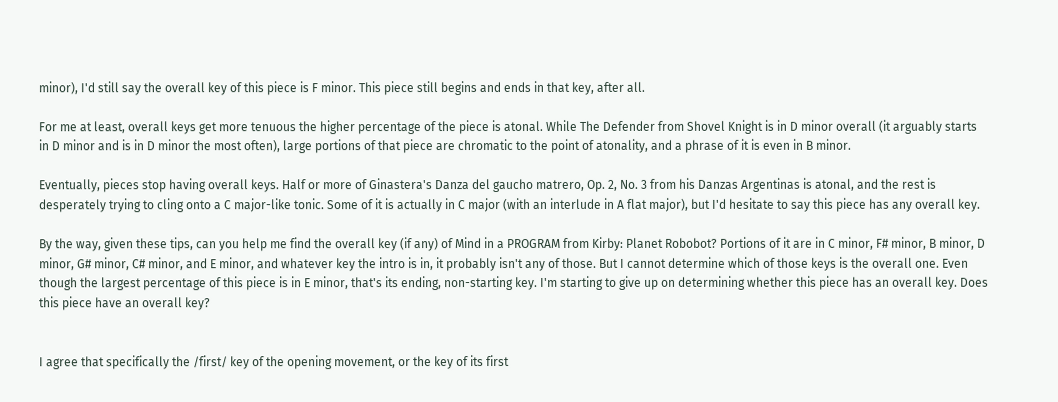minor), I'd still say the overall key of this piece is F minor. This piece still begins and ends in that key, after all.

For me at least, overall keys get more tenuous the higher percentage of the piece is atonal. While The Defender from Shovel Knight is in D minor overall (it arguably starts in D minor and is in D minor the most often), large portions of that piece are chromatic to the point of atonality, and a phrase of it is even in B minor.

Eventually, pieces stop having overall keys. Half or more of Ginastera's Danza del gaucho matrero, Op. 2, No. 3 from his Danzas Argentinas is atonal, and the rest is desperately trying to cling onto a C major-like tonic. Some of it is actually in C major (with an interlude in A flat major), but I'd hesitate to say this piece has any overall key.

By the way, given these tips, can you help me find the overall key (if any) of Mind in a PROGRAM from Kirby: Planet Robobot? Portions of it are in C minor, F# minor, B minor, D minor, G# minor, C# minor, and E minor, and whatever key the intro is in, it probably isn't any of those. But I cannot determine which of those keys is the overall one. Even though the largest percentage of this piece is in E minor, that's its ending, non-starting key. I'm starting to give up on determining whether this piece has an overall key. Does this piece have an overall key?


I agree that specifically the /first/ key of the opening movement, or the key of its first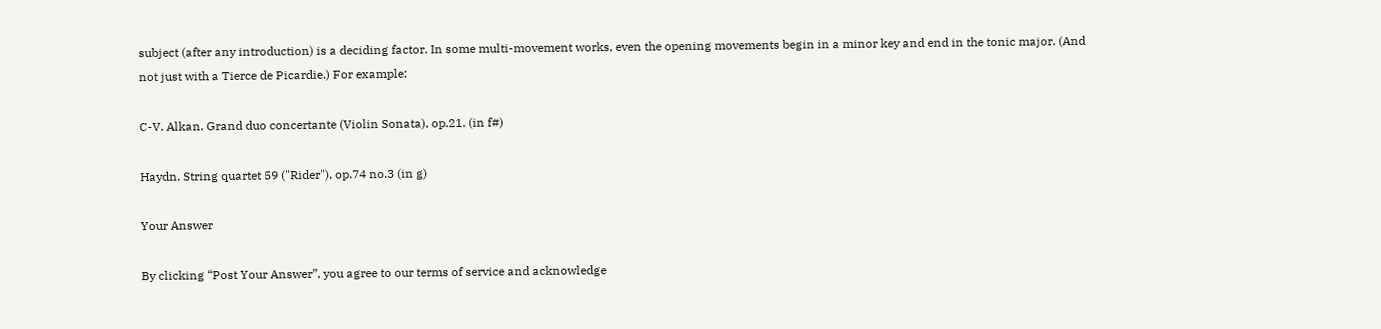subject (after any introduction) is a deciding factor. In some multi-movement works, even the opening movements begin in a minor key and end in the tonic major. (And not just with a Tierce de Picardie.) For example:

C-V. Alkan. Grand duo concertante (Violin Sonata), op.21. (in f#)

Haydn. String quartet 59 ("Rider"), op.74 no.3 (in g)

Your Answer

By clicking “Post Your Answer”, you agree to our terms of service and acknowledge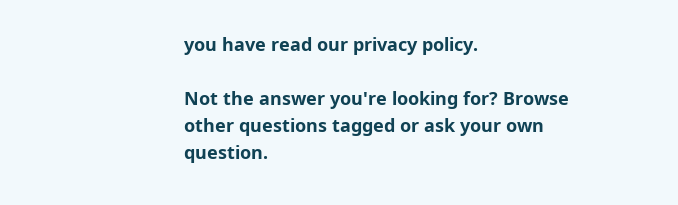you have read our privacy policy.

Not the answer you're looking for? Browse other questions tagged or ask your own question.